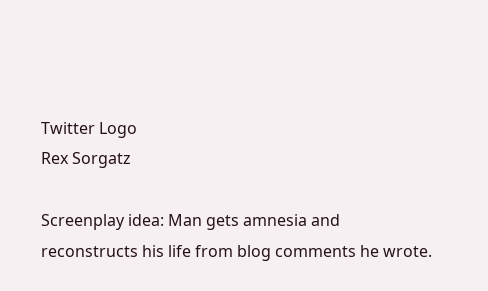Twitter Logo
Rex Sorgatz

Screenplay idea: Man gets amnesia and reconstructs his life from blog comments he wrote.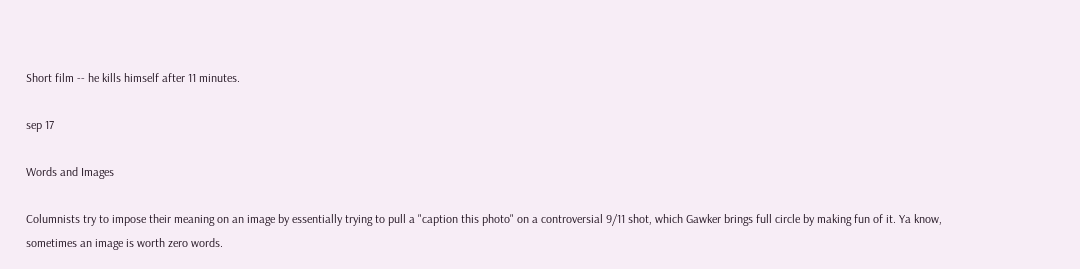Short film -- he kills himself after 11 minutes.

sep 17

Words and Images

Columnists try to impose their meaning on an image by essentially trying to pull a "caption this photo" on a controversial 9/11 shot, which Gawker brings full circle by making fun of it. Ya know, sometimes an image is worth zero words.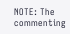NOTE: The commenting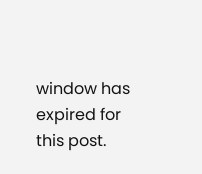window has expired for this post.